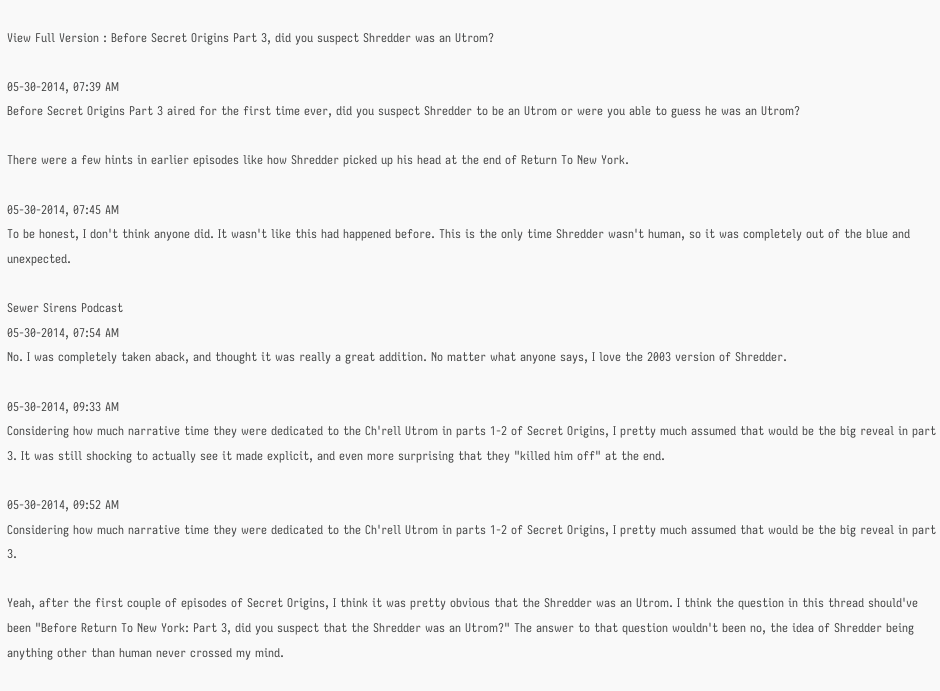View Full Version : Before Secret Origins Part 3, did you suspect Shredder was an Utrom?

05-30-2014, 07:39 AM
Before Secret Origins Part 3 aired for the first time ever, did you suspect Shredder to be an Utrom or were you able to guess he was an Utrom?

There were a few hints in earlier episodes like how Shredder picked up his head at the end of Return To New York.

05-30-2014, 07:45 AM
To be honest, I don't think anyone did. It wasn't like this had happened before. This is the only time Shredder wasn't human, so it was completely out of the blue and unexpected.

Sewer Sirens Podcast
05-30-2014, 07:54 AM
No. I was completely taken aback, and thought it was really a great addition. No matter what anyone says, I love the 2003 version of Shredder.

05-30-2014, 09:33 AM
Considering how much narrative time they were dedicated to the Ch'rell Utrom in parts 1-2 of Secret Origins, I pretty much assumed that would be the big reveal in part 3. It was still shocking to actually see it made explicit, and even more surprising that they "killed him off" at the end.

05-30-2014, 09:52 AM
Considering how much narrative time they were dedicated to the Ch'rell Utrom in parts 1-2 of Secret Origins, I pretty much assumed that would be the big reveal in part 3.

Yeah, after the first couple of episodes of Secret Origins, I think it was pretty obvious that the Shredder was an Utrom. I think the question in this thread should've been "Before Return To New York: Part 3, did you suspect that the Shredder was an Utrom?" The answer to that question wouldn't been no, the idea of Shredder being anything other than human never crossed my mind.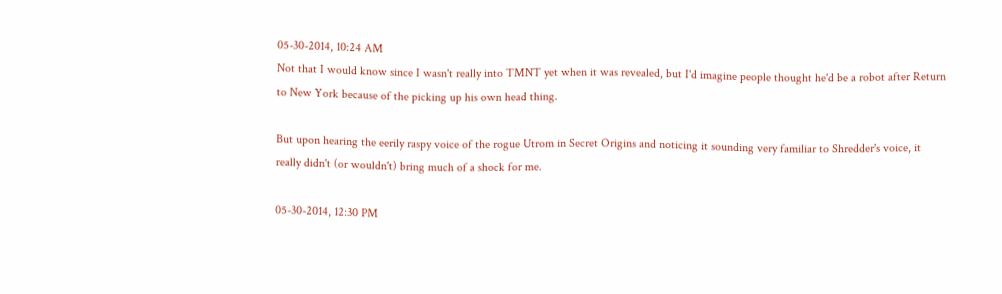05-30-2014, 10:24 AM
Not that I would know since I wasn't really into TMNT yet when it was revealed, but I'd imagine people thought he'd be a robot after Return to New York because of the picking up his own head thing.

But upon hearing the eerily raspy voice of the rogue Utrom in Secret Origins and noticing it sounding very familiar to Shredder's voice, it really didn't (or wouldn't) bring much of a shock for me.

05-30-2014, 12:30 PM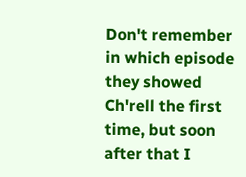Don't remember in which episode they showed Ch'rell the first time, but soon after that I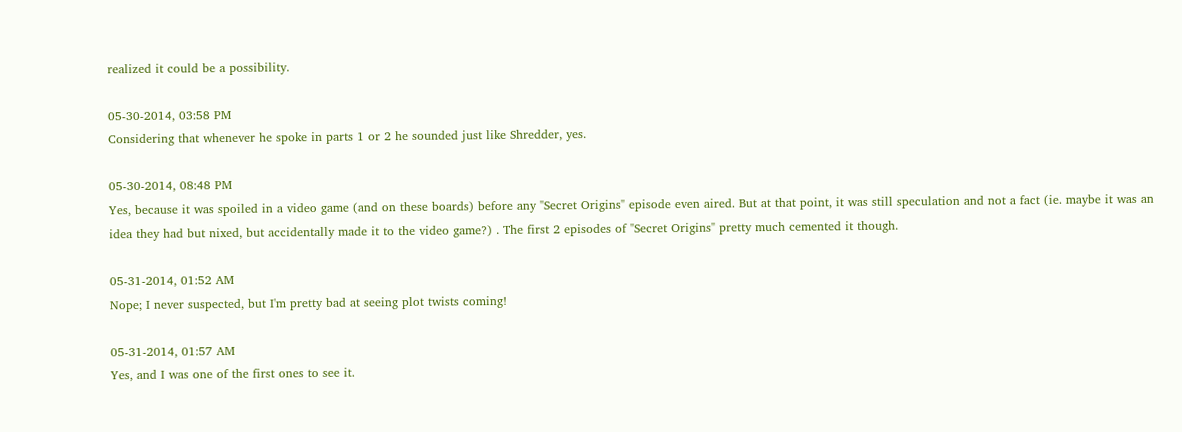realized it could be a possibility.

05-30-2014, 03:58 PM
Considering that whenever he spoke in parts 1 or 2 he sounded just like Shredder, yes.

05-30-2014, 08:48 PM
Yes, because it was spoiled in a video game (and on these boards) before any "Secret Origins" episode even aired. But at that point, it was still speculation and not a fact (ie. maybe it was an idea they had but nixed, but accidentally made it to the video game?) . The first 2 episodes of "Secret Origins" pretty much cemented it though.

05-31-2014, 01:52 AM
Nope; I never suspected, but I'm pretty bad at seeing plot twists coming!

05-31-2014, 01:57 AM
Yes, and I was one of the first ones to see it.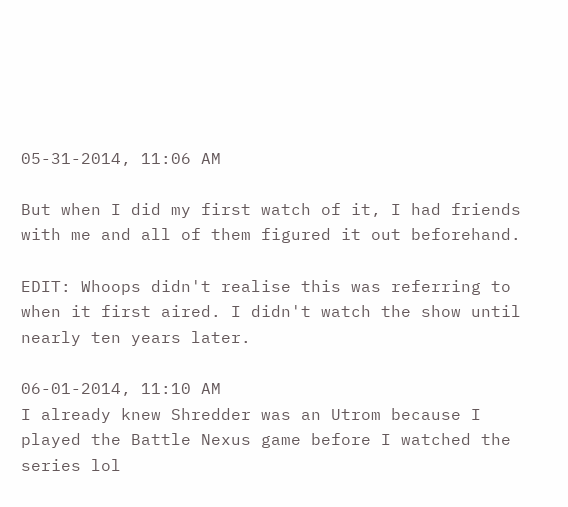05-31-2014, 11:06 AM

But when I did my first watch of it, I had friends with me and all of them figured it out beforehand.

EDIT: Whoops didn't realise this was referring to when it first aired. I didn't watch the show until nearly ten years later.

06-01-2014, 11:10 AM
I already knew Shredder was an Utrom because I played the Battle Nexus game before I watched the series lol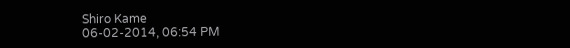Shiro Kame
06-02-2014, 06:54 PM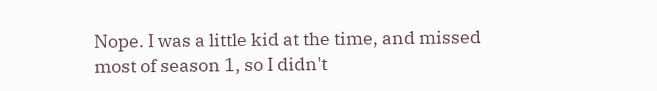Nope. I was a little kid at the time, and missed most of season 1, so I didn't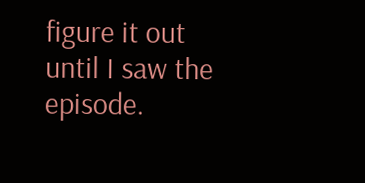figure it out until I saw the episode.